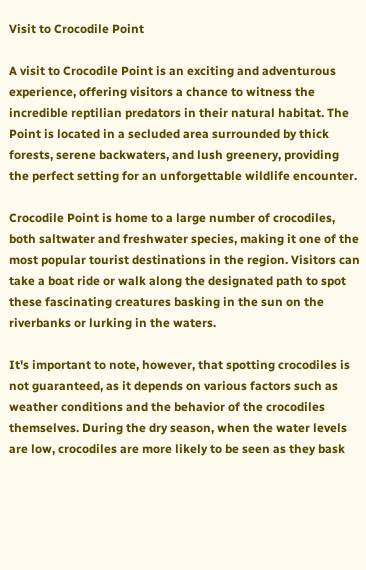Visit to Crocodile Point

A visit to Crocodile Point is an exciting and adventurous experience, offering visitors a chance to witness the incredible reptilian predators in their natural habitat. The Point is located in a secluded area surrounded by thick forests, serene backwaters, and lush greenery, providing the perfect setting for an unforgettable wildlife encounter.

Crocodile Point is home to a large number of crocodiles, both saltwater and freshwater species, making it one of the most popular tourist destinations in the region. Visitors can take a boat ride or walk along the designated path to spot these fascinating creatures basking in the sun on the riverbanks or lurking in the waters.

It's important to note, however, that spotting crocodiles is not guaranteed, as it depends on various factors such as weather conditions and the behavior of the crocodiles themselves. During the dry season, when the water levels are low, crocodiles are more likely to be seen as they bask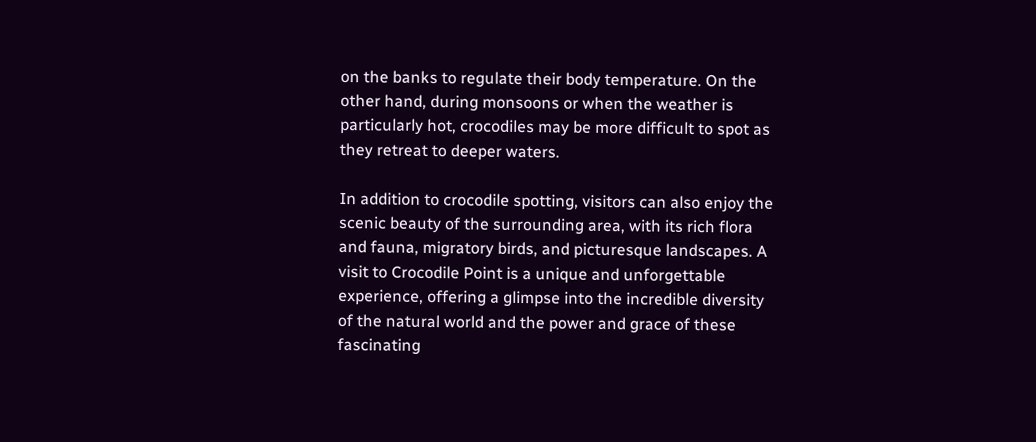on the banks to regulate their body temperature. On the other hand, during monsoons or when the weather is particularly hot, crocodiles may be more difficult to spot as they retreat to deeper waters.

In addition to crocodile spotting, visitors can also enjoy the scenic beauty of the surrounding area, with its rich flora and fauna, migratory birds, and picturesque landscapes. A visit to Crocodile Point is a unique and unforgettable experience, offering a glimpse into the incredible diversity of the natural world and the power and grace of these fascinating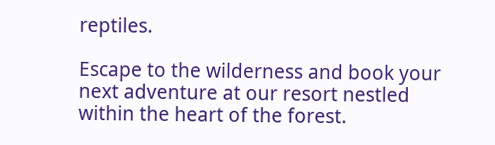reptiles.

Escape to the wilderness and book your
next adventure at our resort nestled
within the heart of the forest.